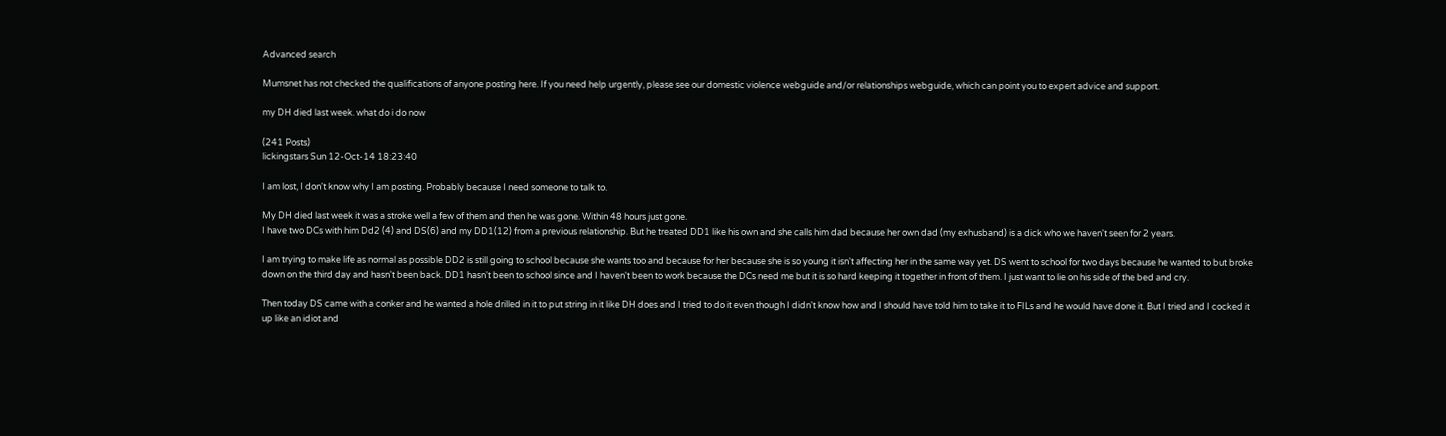Advanced search

Mumsnet has not checked the qualifications of anyone posting here. If you need help urgently, please see our domestic violence webguide and/or relationships webguide, which can point you to expert advice and support.

my DH died last week. what do i do now

(241 Posts)
lickingstars Sun 12-Oct-14 18:23:40

I am lost, I don't know why I am posting. Probably because I need someone to talk to.

My DH died last week it was a stroke well a few of them and then he was gone. Within 48 hours just gone.
I have two DCs with him Dd2 (4) and DS(6) and my DD1(12) from a previous relationship. But he treated DD1 like his own and she calls him dad because her own dad (my exhusband) is a dick who we haven't seen for 2 years.

I am trying to make life as normal as possible DD2 is still going to school because she wants too and because for her because she is so young it isn't affecting her in the same way yet. DS went to school for two days because he wanted to but broke down on the third day and hasn't been back. DD1 hasn't been to school since and I haven't been to work because the DCs need me but it is so hard keeping it together in front of them. I just want to lie on his side of the bed and cry.

Then today DS came with a conker and he wanted a hole drilled in it to put string in it like DH does and I tried to do it even though I didn't know how and I should have told him to take it to FILs and he would have done it. But I tried and I cocked it up like an idiot and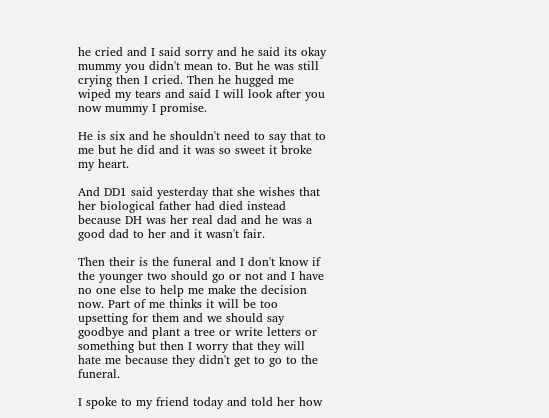he cried and I said sorry and he said its okay mummy you didn't mean to. But he was still crying then I cried. Then he hugged me wiped my tears and said I will look after you now mummy I promise.

He is six and he shouldn't need to say that to me but he did and it was so sweet it broke my heart.

And DD1 said yesterday that she wishes that her biological father had died instead because DH was her real dad and he was a good dad to her and it wasn't fair.

Then their is the funeral and I don't know if the younger two should go or not and I have no one else to help me make the decision now. Part of me thinks it will be too upsetting for them and we should say goodbye and plant a tree or write letters or something but then I worry that they will hate me because they didn't get to go to the funeral.

I spoke to my friend today and told her how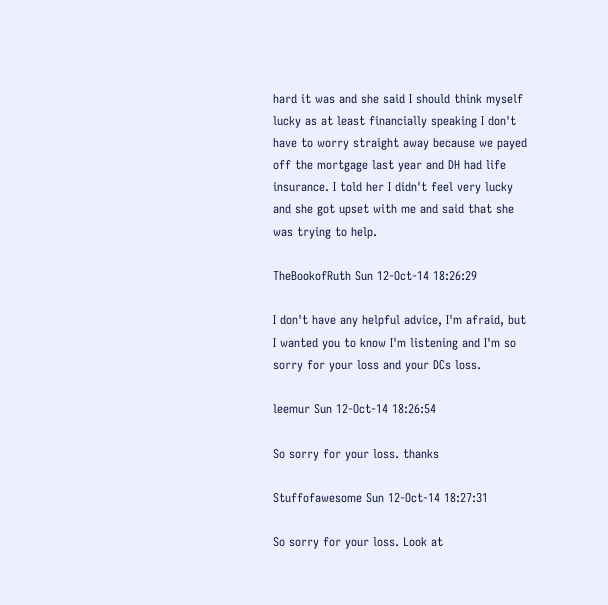hard it was and she said I should think myself lucky as at least financially speaking I don't have to worry straight away because we payed off the mortgage last year and DH had life insurance. I told her I didn't feel very lucky and she got upset with me and said that she was trying to help.

TheBookofRuth Sun 12-Oct-14 18:26:29

I don't have any helpful advice, I'm afraid, but I wanted you to know I'm listening and I'm so sorry for your loss and your DCs loss.

leemur Sun 12-Oct-14 18:26:54

So sorry for your loss. thanks

Stuffofawesome Sun 12-Oct-14 18:27:31

So sorry for your loss. Look at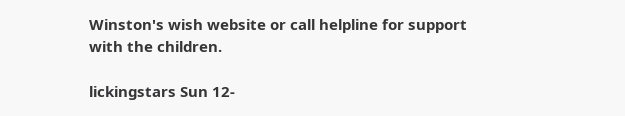Winston's wish website or call helpline for support with the children.

lickingstars Sun 12-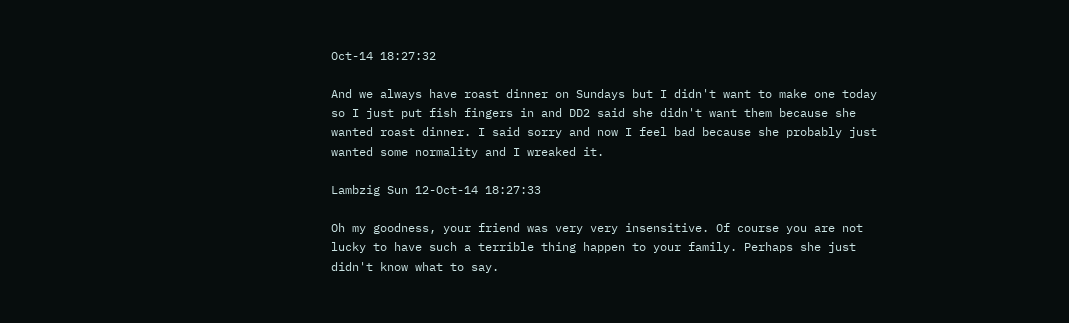Oct-14 18:27:32

And we always have roast dinner on Sundays but I didn't want to make one today so I just put fish fingers in and DD2 said she didn't want them because she wanted roast dinner. I said sorry and now I feel bad because she probably just wanted some normality and I wreaked it.

Lambzig Sun 12-Oct-14 18:27:33

Oh my goodness, your friend was very very insensitive. Of course you are not lucky to have such a terrible thing happen to your family. Perhaps she just didn't know what to say.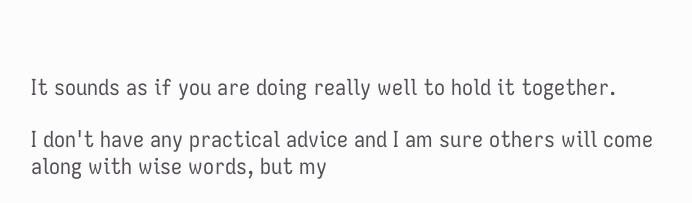It sounds as if you are doing really well to hold it together.

I don't have any practical advice and I am sure others will come along with wise words, but my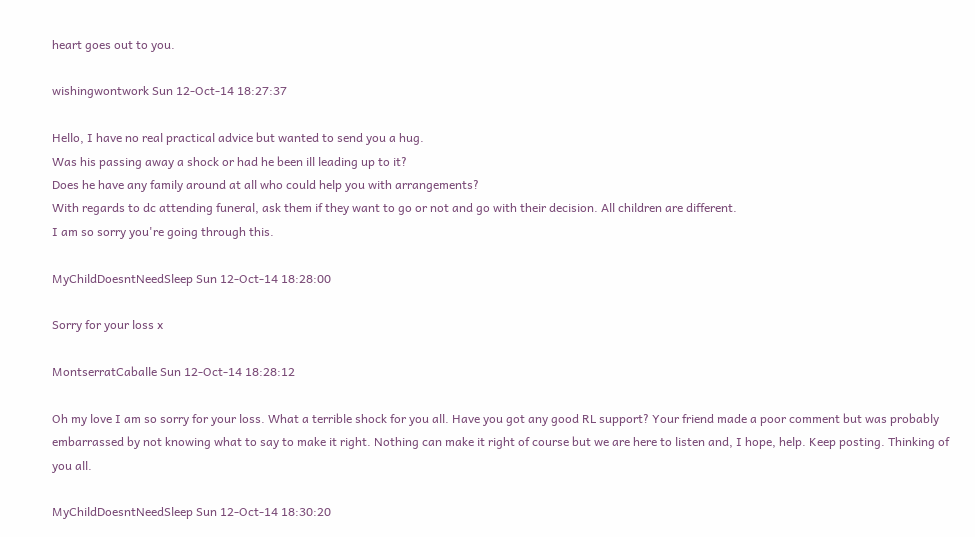heart goes out to you.

wishingwontwork Sun 12-Oct-14 18:27:37

Hello, I have no real practical advice but wanted to send you a hug.
Was his passing away a shock or had he been ill leading up to it?
Does he have any family around at all who could help you with arrangements?
With regards to dc attending funeral, ask them if they want to go or not and go with their decision. All children are different.
I am so sorry you're going through this.

MyChildDoesntNeedSleep Sun 12-Oct-14 18:28:00

Sorry for your loss x

MontserratCaballe Sun 12-Oct-14 18:28:12

Oh my love I am so sorry for your loss. What a terrible shock for you all. Have you got any good RL support? Your friend made a poor comment but was probably embarrassed by not knowing what to say to make it right. Nothing can make it right of course but we are here to listen and, I hope, help. Keep posting. Thinking of you all.

MyChildDoesntNeedSleep Sun 12-Oct-14 18:30:20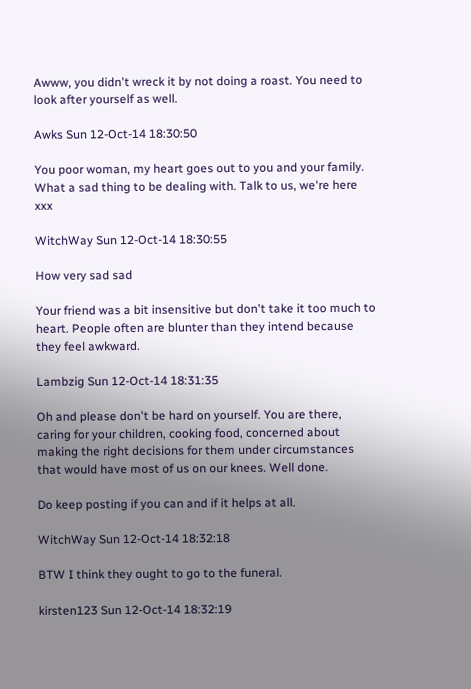Awww, you didn't wreck it by not doing a roast. You need to look after yourself as well.

Awks Sun 12-Oct-14 18:30:50

You poor woman, my heart goes out to you and your family. What a sad thing to be dealing with. Talk to us, we're here xxx

WitchWay Sun 12-Oct-14 18:30:55

How very sad sad

Your friend was a bit insensitive but don't take it too much to heart. People often are blunter than they intend because they feel awkward.

Lambzig Sun 12-Oct-14 18:31:35

Oh and please don't be hard on yourself. You are there, caring for your children, cooking food, concerned about making the right decisions for them under circumstances that would have most of us on our knees. Well done.

Do keep posting if you can and if it helps at all.

WitchWay Sun 12-Oct-14 18:32:18

BTW I think they ought to go to the funeral.

kirsten123 Sun 12-Oct-14 18:32:19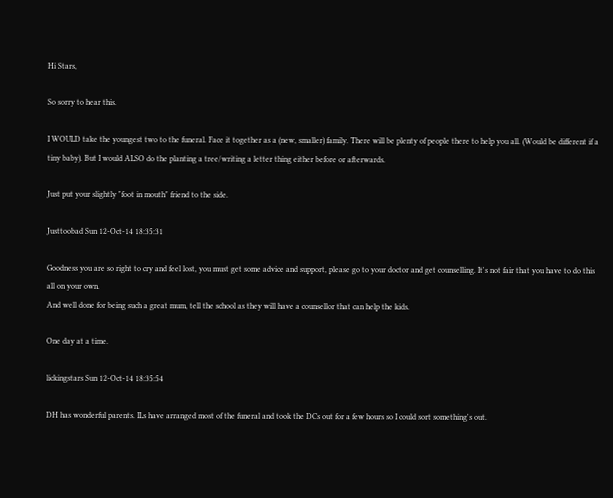Hi Stars,

So sorry to hear this.

I WOULD take the youngest two to the funeral. Face it together as a (new, smaller) family. There will be plenty of people there to help you all. (Would be different if a tiny baby). But I would ALSO do the planting a tree/writing a letter thing either before or afterwards.

Just put your slightly "foot in mouth" friend to the side.

Justtoobad Sun 12-Oct-14 18:35:31

Goodness you are so right to cry and feel lost, you must get some advice and support, please go to your doctor and get counselling. It's not fair that you have to do this all on your own.
And well done for being such a great mum, tell the school as they will have a counsellor that can help the kids.

One day at a time.

lickingstars Sun 12-Oct-14 18:35:54

DH has wonderful parents. ILs have arranged most of the funeral and took the DCs out for a few hours so I could sort something's out.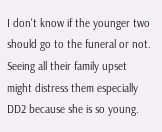I don't know if the younger two should go to the funeral or not. Seeing all their family upset might distress them especially DD2 because she is so young.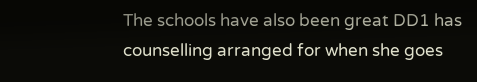The schools have also been great DD1 has counselling arranged for when she goes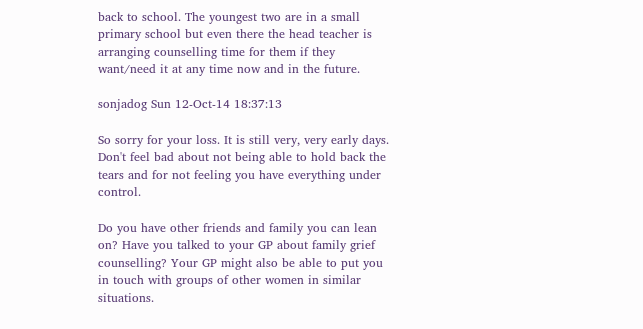back to school. The youngest two are in a small primary school but even there the head teacher is arranging counselling time for them if they want/need it at any time now and in the future.

sonjadog Sun 12-Oct-14 18:37:13

So sorry for your loss. It is still very, very early days. Don't feel bad about not being able to hold back the tears and for not feeling you have everything under control.

Do you have other friends and family you can lean on? Have you talked to your GP about family grief counselling? Your GP might also be able to put you in touch with groups of other women in similar situations.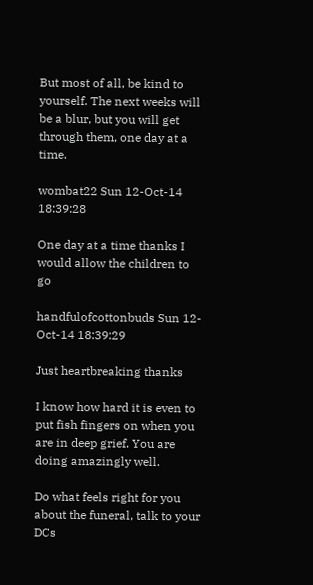But most of all, be kind to yourself. The next weeks will be a blur, but you will get through them, one day at a time.

wombat22 Sun 12-Oct-14 18:39:28

One day at a time thanks I would allow the children to go

handfulofcottonbuds Sun 12-Oct-14 18:39:29

Just heartbreaking thanks

I know how hard it is even to put fish fingers on when you are in deep grief. You are doing amazingly well.

Do what feels right for you about the funeral, talk to your DCs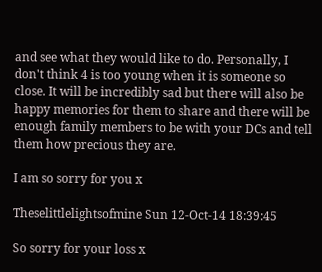and see what they would like to do. Personally, I don't think 4 is too young when it is someone so close. It will be incredibly sad but there will also be happy memories for them to share and there will be enough family members to be with your DCs and tell them how precious they are.

I am so sorry for you x

Theselittlelightsofmine Sun 12-Oct-14 18:39:45

So sorry for your loss x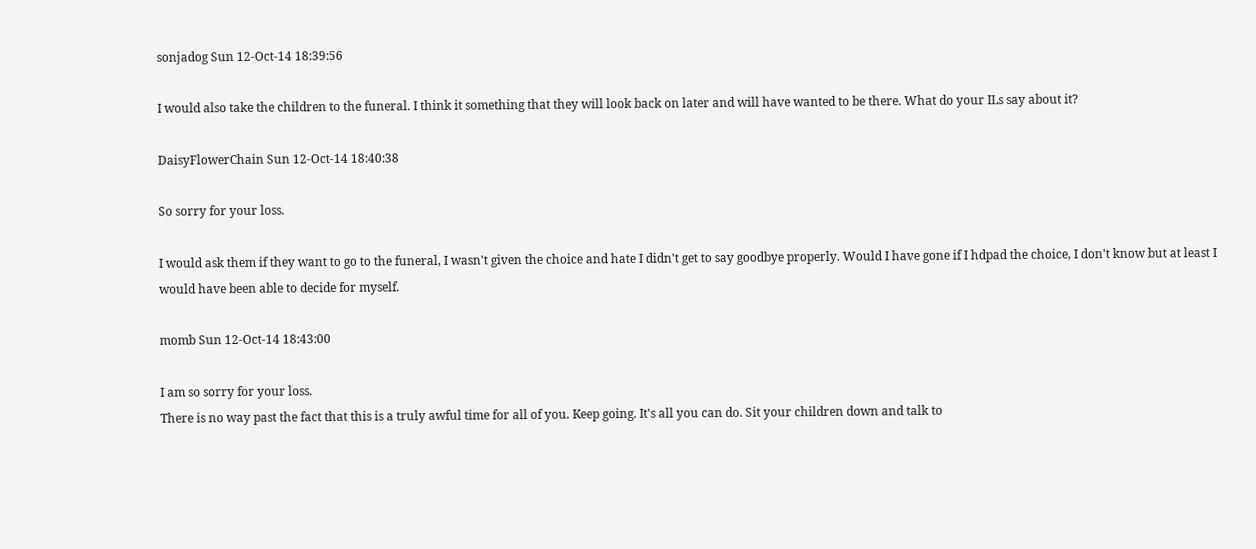sonjadog Sun 12-Oct-14 18:39:56

I would also take the children to the funeral. I think it something that they will look back on later and will have wanted to be there. What do your ILs say about it?

DaisyFlowerChain Sun 12-Oct-14 18:40:38

So sorry for your loss.

I would ask them if they want to go to the funeral, I wasn't given the choice and hate I didn't get to say goodbye properly. Would I have gone if I hdpad the choice, I don't know but at least I would have been able to decide for myself.

momb Sun 12-Oct-14 18:43:00

I am so sorry for your loss.
There is no way past the fact that this is a truly awful time for all of you. Keep going. It's all you can do. Sit your children down and talk to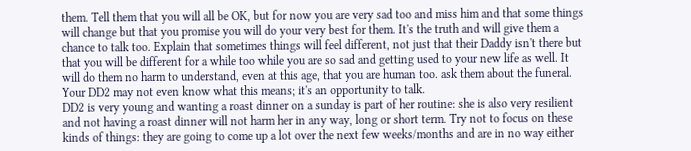them. Tell them that you will all be OK, but for now you are very sad too and miss him and that some things will change but that you promise you will do your very best for them. It's the truth and will give them a chance to talk too. Explain that sometimes things will feel different, not just that their Daddy isn't there but that you will be different for a while too while you are so sad and getting used to your new life as well. It will do them no harm to understand, even at this age, that you are human too. ask them about the funeral. Your DD2 may not even know what this means; it's an opportunity to talk.
DD2 is very young and wanting a roast dinner on a sunday is part of her routine: she is also very resilient and not having a roast dinner will not harm her in any way, long or short term. Try not to focus on these kinds of things: they are going to come up a lot over the next few weeks/months and are in no way either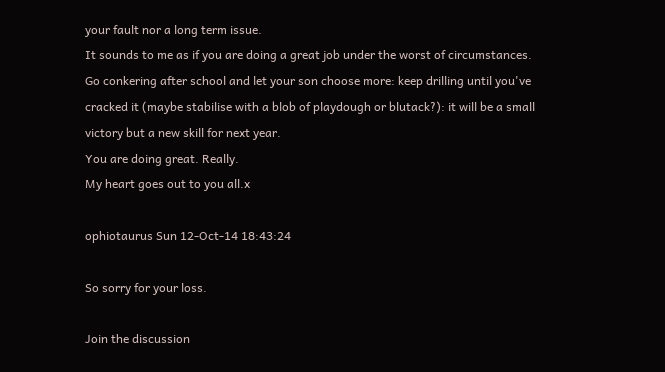your fault nor a long term issue.
It sounds to me as if you are doing a great job under the worst of circumstances. Go conkering after school and let your son choose more: keep drilling until you've cracked it (maybe stabilise with a blob of playdough or blutack?): it will be a small victory but a new skill for next year.
You are doing great. Really.
My heart goes out to you all.x

ophiotaurus Sun 12-Oct-14 18:43:24

So sorry for your loss.

Join the discussion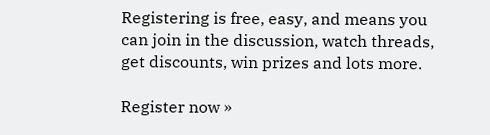Registering is free, easy, and means you can join in the discussion, watch threads, get discounts, win prizes and lots more.

Register now »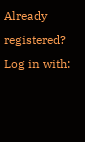Already registered? Log in with: